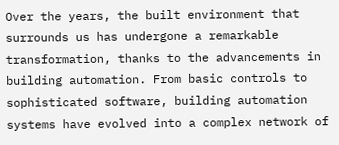Over the years, the built environment that surrounds us has undergone a remarkable transformation, thanks to the advancements in building automation. From basic controls to sophisticated software, building automation systems have evolved into a complex network of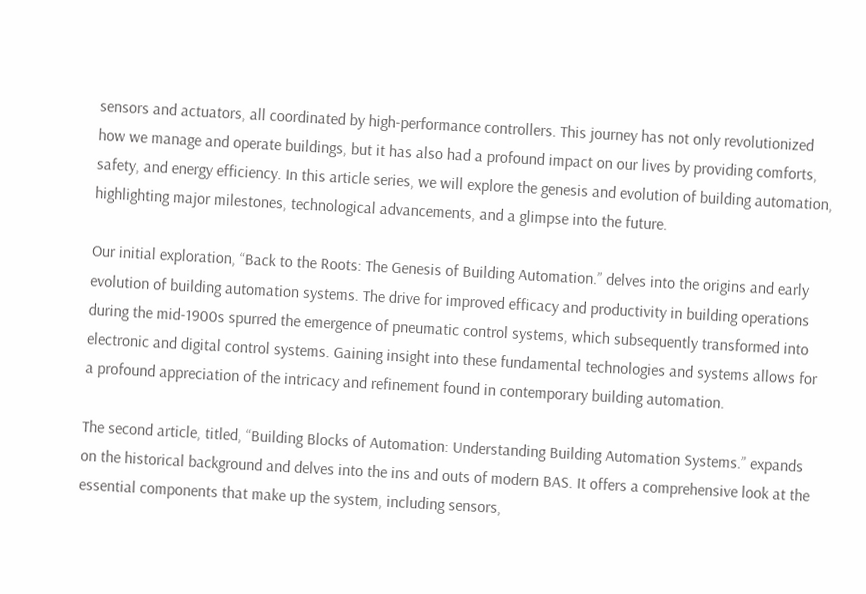sensors and actuators, all coordinated by high-performance controllers. This journey has not only revolutionized how we manage and operate buildings, but it has also had a profound impact on our lives by providing comforts, safety, and energy efficiency. In this article series, we will explore the genesis and evolution of building automation, highlighting major milestones, technological advancements, and a glimpse into the future.

Our initial exploration, “Back to the Roots: The Genesis of Building Automation.” delves into the origins and early evolution of building automation systems. The drive for improved efficacy and productivity in building operations during the mid-1900s spurred the emergence of pneumatic control systems, which subsequently transformed into electronic and digital control systems. Gaining insight into these fundamental technologies and systems allows for a profound appreciation of the intricacy and refinement found in contemporary building automation.

The second article, titled, “Building Blocks of Automation: Understanding Building Automation Systems.” expands on the historical background and delves into the ins and outs of modern BAS. It offers a comprehensive look at the essential components that make up the system, including sensors,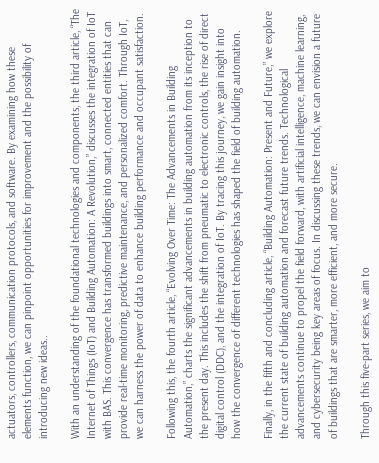actuators, controllers, communication protocols, and software. By examining how these elements function, we can pinpoint opportunities for improvement and the possibility of introducing new ideas..

With an understanding of the foundational technologies and components, the third article, “The Internet of Things (IoT) and Building Automation: A Revolution,” discusses the integration of IoT with BAS. This convergence has transformed buildings into smart, connected entities that can provide real-time monitoring, predictive maintenance, and personalized comfort. Through IoT, we can harness the power of data to enhance building performance and occupant satisfaction.

Following this, the fourth article, “Evolving Over Time: The Advancements in Building Automation,” charts the significant advancements in building automation from its inception to the present day. This includes the shift from pneumatic to electronic controls, the rise of direct digital control (DDC), and the integration of IoT. By tracing this journey, we gain insight into how the convergence of different technologies has shaped the field of building automation.

Finally, in the fifth and concluding article, “Building Automation: Present and Future,” we explore the current state of building automation and forecast future trends. Technological advancements continue to propel the field forward, with artificial intelligence, machine learning, and cybersecurity being key areas of focus. In discussing these trends, we can envision a future of buildings that are smarter, more efficient, and more secure.

Through this five-part series, we aim to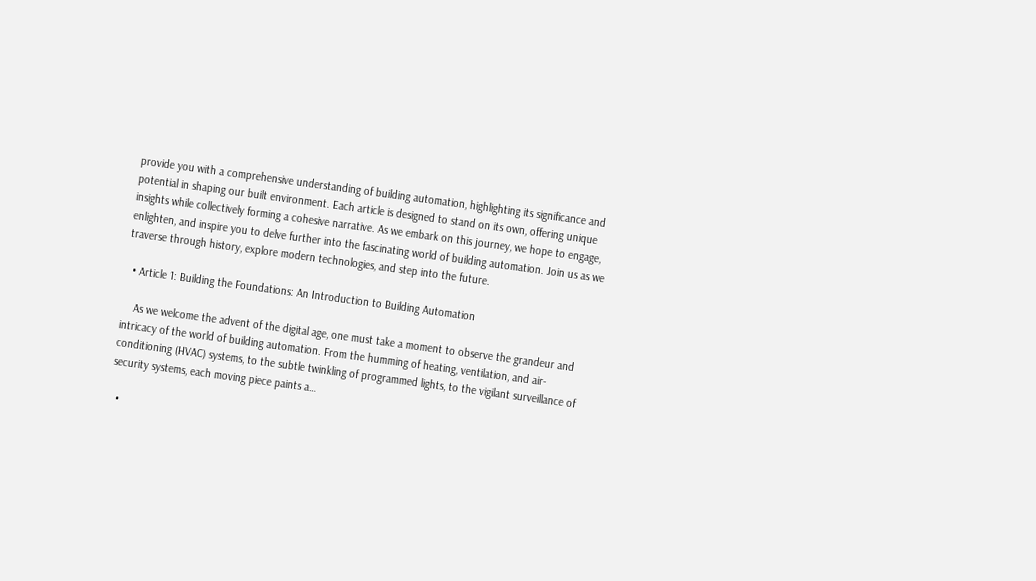provide you with a comprehensive understanding of building automation, highlighting its significance and potential in shaping our built environment. Each article is designed to stand on its own, offering unique insights while collectively forming a cohesive narrative. As we embark on this journey, we hope to engage, enlighten, and inspire you to delve further into the fascinating world of building automation. Join us as we traverse through history, explore modern technologies, and step into the future.

  • Article 1: Building the Foundations: An Introduction to Building Automation

    As we welcome the advent of the digital age, one must take a moment to observe the grandeur and intricacy of the world of building automation. From the humming of heating, ventilation, and air-conditioning (HVAC) systems, to the subtle twinkling of programmed lights, to the vigilant surveillance of security systems, each moving piece paints a…

  •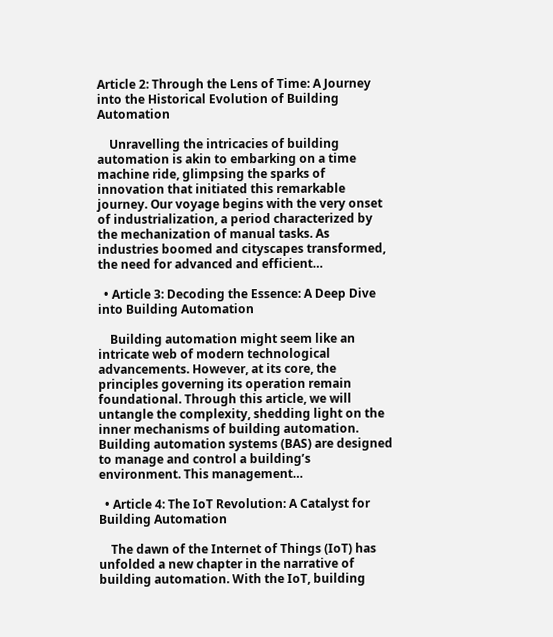Article 2: Through the Lens of Time: A Journey into the Historical Evolution of Building Automation

    Unravelling the intricacies of building automation is akin to embarking on a time machine ride, glimpsing the sparks of innovation that initiated this remarkable journey. Our voyage begins with the very onset of industrialization, a period characterized by the mechanization of manual tasks. As industries boomed and cityscapes transformed, the need for advanced and efficient…

  • Article 3: Decoding the Essence: A Deep Dive into Building Automation

    Building automation might seem like an intricate web of modern technological advancements. However, at its core, the principles governing its operation remain foundational. Through this article, we will untangle the complexity, shedding light on the inner mechanisms of building automation. Building automation systems (BAS) are designed to manage and control a building’s environment. This management…

  • Article 4: The IoT Revolution: A Catalyst for Building Automation

    The dawn of the Internet of Things (IoT) has unfolded a new chapter in the narrative of building automation. With the IoT, building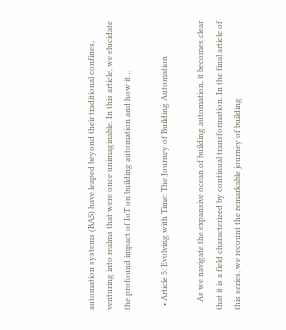automation systems (BAS) have leaped beyond their traditional confines, venturing into realms that were once unimaginable. In this article, we elucidate the profound impact of IoT on building automation and how it…

  • Article 5: Evolving with Time: The Journey of Building Automation

    As we navigate the expansive ocean of building automation, it becomes clear that it is a field characterized by continual transformation. In the final article of this series, we recount the remarkable journey of building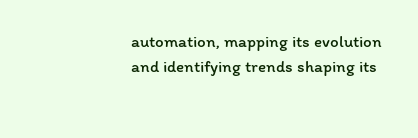automation, mapping its evolution and identifying trends shaping its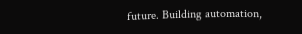future. Building automation,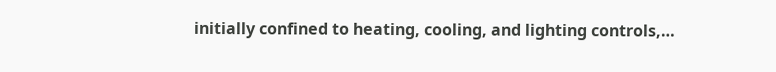initially confined to heating, cooling, and lighting controls,…